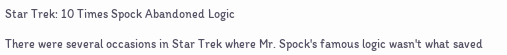Star Trek: 10 Times Spock Abandoned Logic

There were several occasions in Star Trek where Mr. Spock's famous logic wasn't what saved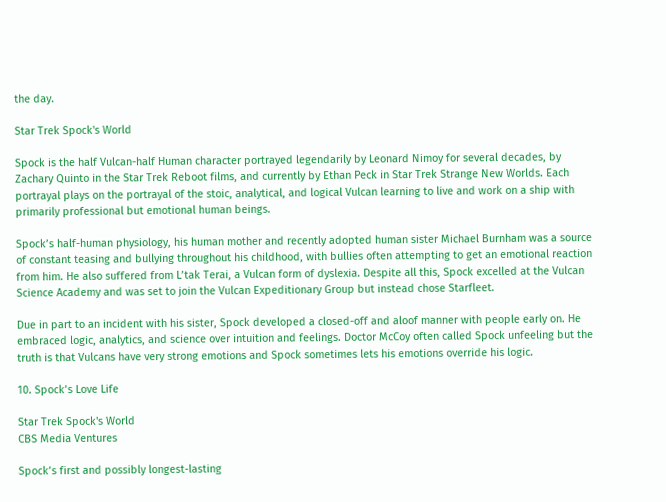the day.

Star Trek Spock's World

Spock is the half Vulcan-half Human character portrayed legendarily by Leonard Nimoy for several decades, by Zachary Quinto in the Star Trek Reboot films, and currently by Ethan Peck in Star Trek Strange New Worlds. Each portrayal plays on the portrayal of the stoic, analytical, and logical Vulcan learning to live and work on a ship with primarily professional but emotional human beings.

Spock’s half-human physiology, his human mother and recently adopted human sister Michael Burnham was a source of constant teasing and bullying throughout his childhood, with bullies often attempting to get an emotional reaction from him. He also suffered from L’tak Terai, a Vulcan form of dyslexia. Despite all this, Spock excelled at the Vulcan Science Academy and was set to join the Vulcan Expeditionary Group but instead chose Starfleet.

Due in part to an incident with his sister, Spock developed a closed-off and aloof manner with people early on. He embraced logic, analytics, and science over intuition and feelings. Doctor McCoy often called Spock unfeeling but the truth is that Vulcans have very strong emotions and Spock sometimes lets his emotions override his logic.

10. Spock’s Love Life

Star Trek Spock's World
CBS Media Ventures

Spock’s first and possibly longest-lasting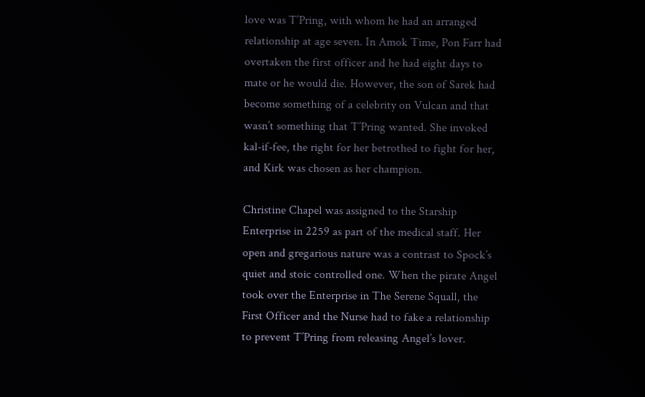love was T’Pring, with whom he had an arranged relationship at age seven. In Amok Time, Pon Farr had overtaken the first officer and he had eight days to mate or he would die. However, the son of Sarek had become something of a celebrity on Vulcan and that wasn’t something that T’Pring wanted. She invoked kal-if-fee, the right for her betrothed to fight for her, and Kirk was chosen as her champion.

Christine Chapel was assigned to the Starship Enterprise in 2259 as part of the medical staff. Her open and gregarious nature was a contrast to Spock’s quiet and stoic controlled one. When the pirate Angel took over the Enterprise in The Serene Squall, the First Officer and the Nurse had to fake a relationship to prevent T’Pring from releasing Angel’s lover.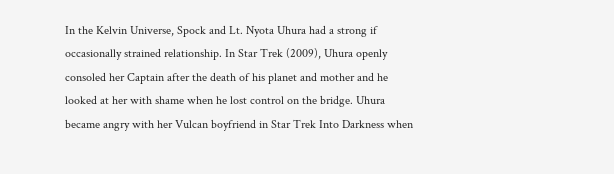In the Kelvin Universe, Spock and Lt. Nyota Uhura had a strong if occasionally strained relationship. In Star Trek (2009), Uhura openly consoled her Captain after the death of his planet and mother and he looked at her with shame when he lost control on the bridge. Uhura became angry with her Vulcan boyfriend in Star Trek Into Darkness when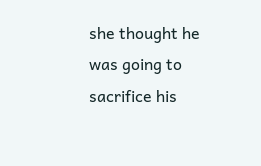she thought he was going to sacrifice his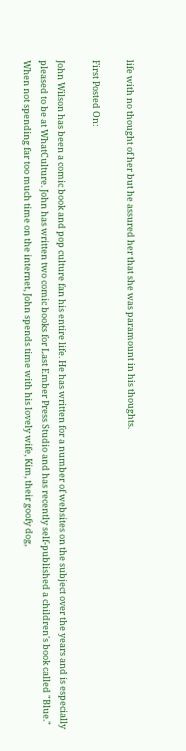life with no thought of her but he assured her that she was paramount in his thoughts.

First Posted On:

John Wilson has been a comic book and pop culture fan his entire life. He has written for a number of websites on the subject over the years and is especially pleased to be at WhatCulture. John has written two comic books for Last Ember Press Studio and has recently self-published a children's book called "Blue." When not spending far too much time on the internet, John spends time with his lovely wife, Kim, their goofy dog,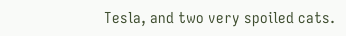Tesla, and two very spoiled cats.